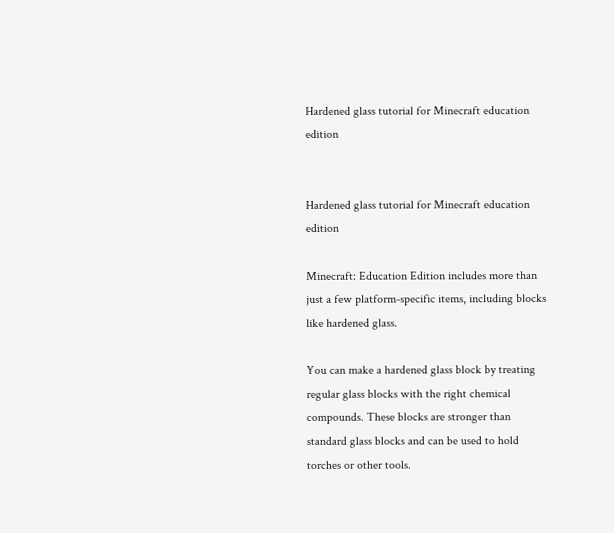Hardened glass tutorial for Minecraft education edition


Hardened glass tutorial for Minecraft education edition

Minecraft: Education Edition includes more than just a few platform-specific items, including blocks like hardened glass.

You can make a hardened glass block by treating regular glass blocks with the right chemical compounds. These blocks are stronger than standard glass blocks and can be used to hold torches or other tools.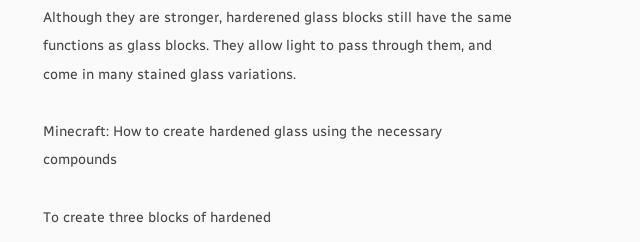Although they are stronger, harderened glass blocks still have the same functions as glass blocks. They allow light to pass through them, and come in many stained glass variations.

Minecraft: How to create hardened glass using the necessary compounds

To create three blocks of hardened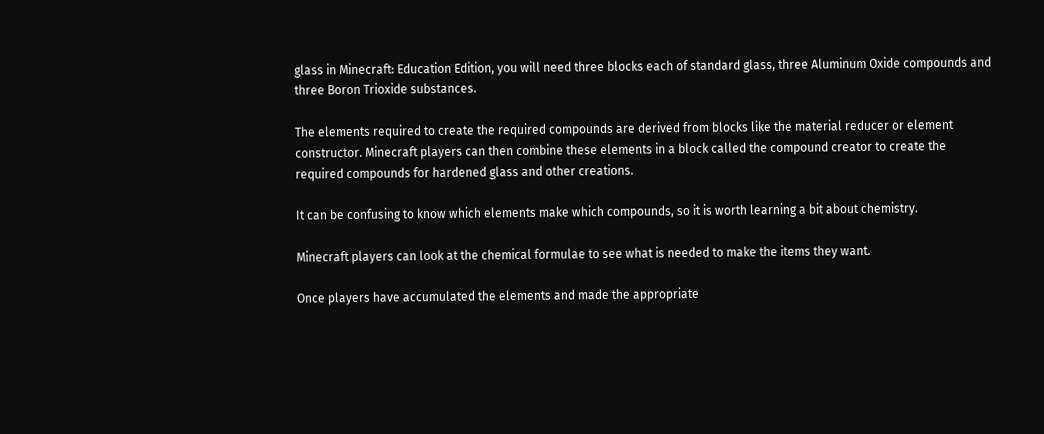glass in Minecraft: Education Edition, you will need three blocks each of standard glass, three Aluminum Oxide compounds and three Boron Trioxide substances.

The elements required to create the required compounds are derived from blocks like the material reducer or element constructor. Minecraft players can then combine these elements in a block called the compound creator to create the required compounds for hardened glass and other creations.

It can be confusing to know which elements make which compounds, so it is worth learning a bit about chemistry.

Minecraft players can look at the chemical formulae to see what is needed to make the items they want.

Once players have accumulated the elements and made the appropriate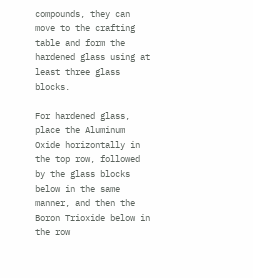compounds, they can move to the crafting table and form the hardened glass using at least three glass blocks.

For hardened glass, place the Aluminum Oxide horizontally in the top row, followed by the glass blocks below in the same manner, and then the Boron Trioxide below in the row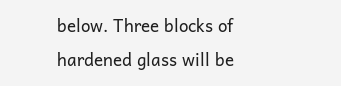below. Three blocks of hardened glass will be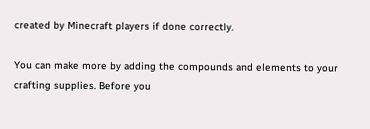created by Minecraft players if done correctly.

You can make more by adding the compounds and elements to your crafting supplies. Before you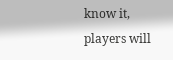know it, players will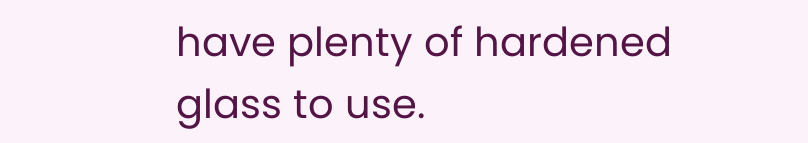have plenty of hardened glass to use.